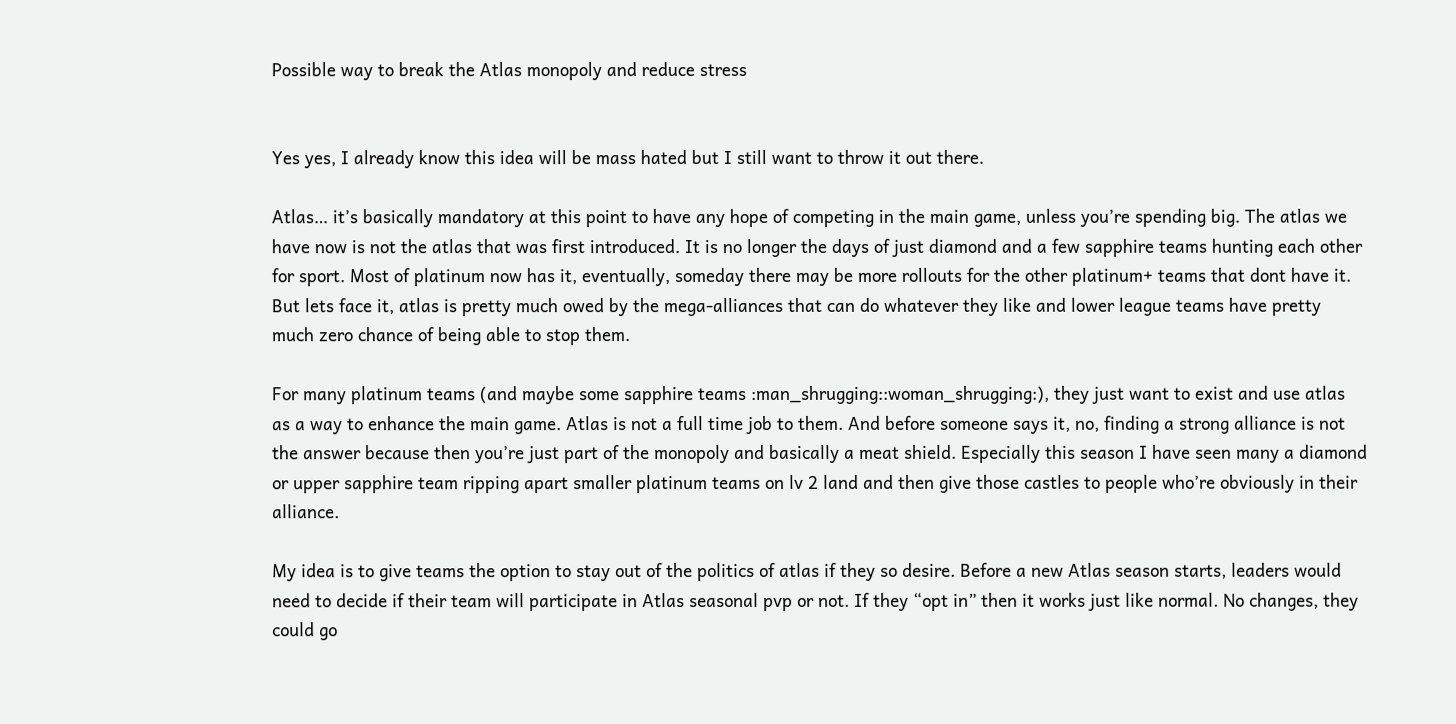Possible way to break the Atlas monopoly and reduce stress


Yes yes, I already know this idea will be mass hated but I still want to throw it out there.

Atlas… it’s basically mandatory at this point to have any hope of competing in the main game, unless you’re spending big. The atlas we have now is not the atlas that was first introduced. It is no longer the days of just diamond and a few sapphire teams hunting each other for sport. Most of platinum now has it, eventually, someday there may be more rollouts for the other platinum+ teams that dont have it. But lets face it, atlas is pretty much owed by the mega-alliances that can do whatever they like and lower league teams have pretty much zero chance of being able to stop them.

For many platinum teams (and maybe some sapphire teams :man_shrugging::woman_shrugging:), they just want to exist and use atlas as a way to enhance the main game. Atlas is not a full time job to them. And before someone says it, no, finding a strong alliance is not the answer because then you’re just part of the monopoly and basically a meat shield. Especially this season I have seen many a diamond or upper sapphire team ripping apart smaller platinum teams on lv 2 land and then give those castles to people who’re obviously in their alliance.

My idea is to give teams the option to stay out of the politics of atlas if they so desire. Before a new Atlas season starts, leaders would need to decide if their team will participate in Atlas seasonal pvp or not. If they “opt in” then it works just like normal. No changes, they could go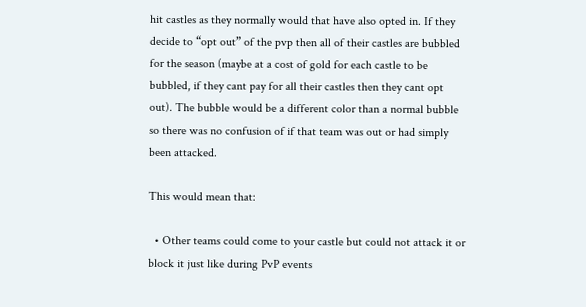hit castles as they normally would that have also opted in. If they decide to “opt out” of the pvp then all of their castles are bubbled for the season (maybe at a cost of gold for each castle to be bubbled, if they cant pay for all their castles then they cant opt out). The bubble would be a different color than a normal bubble so there was no confusion of if that team was out or had simply been attacked.

This would mean that:

  • Other teams could come to your castle but could not attack it or block it just like during PvP events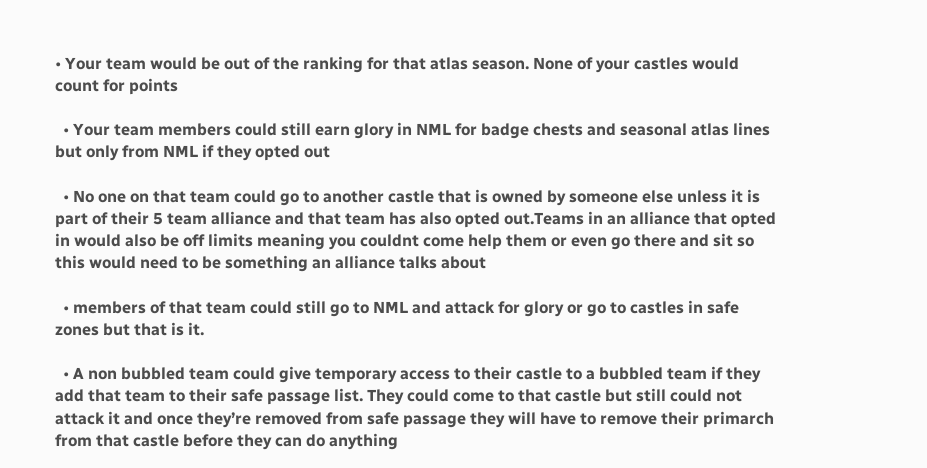• Your team would be out of the ranking for that atlas season. None of your castles would count for points

  • Your team members could still earn glory in NML for badge chests and seasonal atlas lines but only from NML if they opted out

  • No one on that team could go to another castle that is owned by someone else unless it is part of their 5 team alliance and that team has also opted out.Teams in an alliance that opted in would also be off limits meaning you couldnt come help them or even go there and sit so this would need to be something an alliance talks about

  • members of that team could still go to NML and attack for glory or go to castles in safe zones but that is it.

  • A non bubbled team could give temporary access to their castle to a bubbled team if they add that team to their safe passage list. They could come to that castle but still could not attack it and once they’re removed from safe passage they will have to remove their primarch from that castle before they can do anything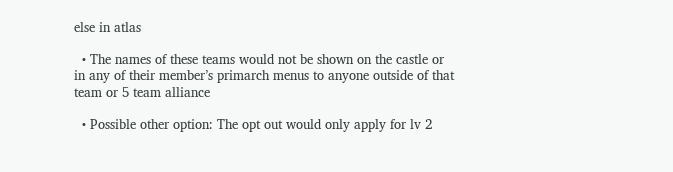else in atlas

  • The names of these teams would not be shown on the castle or in any of their member’s primarch menus to anyone outside of that team or 5 team alliance

  • Possible other option: The opt out would only apply for lv 2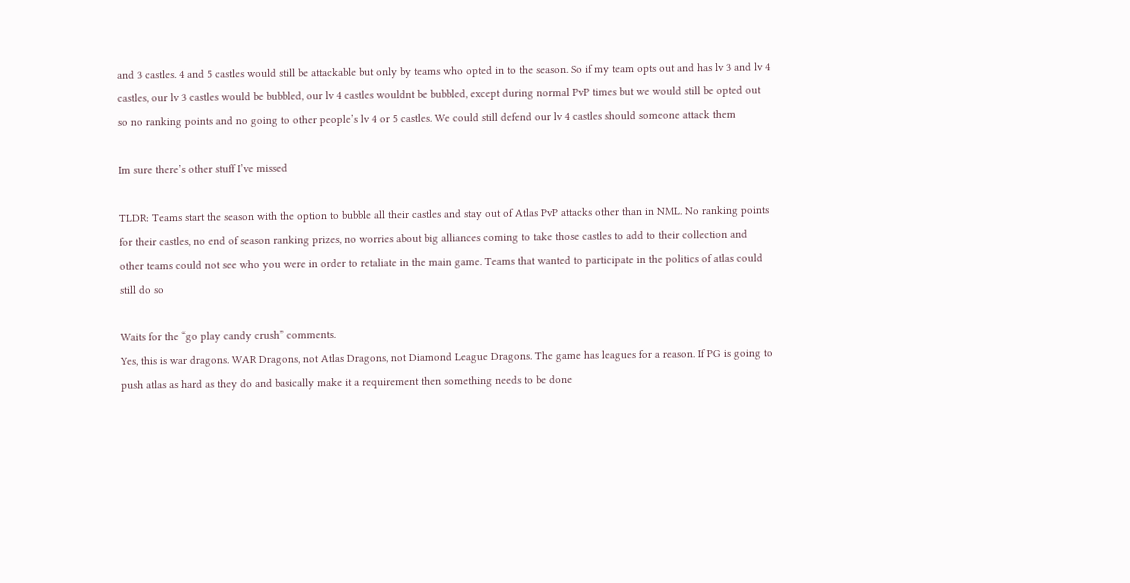and 3 castles. 4 and 5 castles would still be attackable but only by teams who opted in to the season. So if my team opts out and has lv 3 and lv 4 castles, our lv 3 castles would be bubbled, our lv 4 castles wouldnt be bubbled, except during normal PvP times but we would still be opted out so no ranking points and no going to other people’s lv 4 or 5 castles. We could still defend our lv 4 castles should someone attack them

Im sure there’s other stuff I’ve missed

TLDR: Teams start the season with the option to bubble all their castles and stay out of Atlas PvP attacks other than in NML. No ranking points for their castles, no end of season ranking prizes, no worries about big alliances coming to take those castles to add to their collection and other teams could not see who you were in order to retaliate in the main game. Teams that wanted to participate in the politics of atlas could still do so

Waits for the “go play candy crush” comments.
Yes, this is war dragons. WAR Dragons, not Atlas Dragons, not Diamond League Dragons. The game has leagues for a reason. If PG is going to push atlas as hard as they do and basically make it a requirement then something needs to be done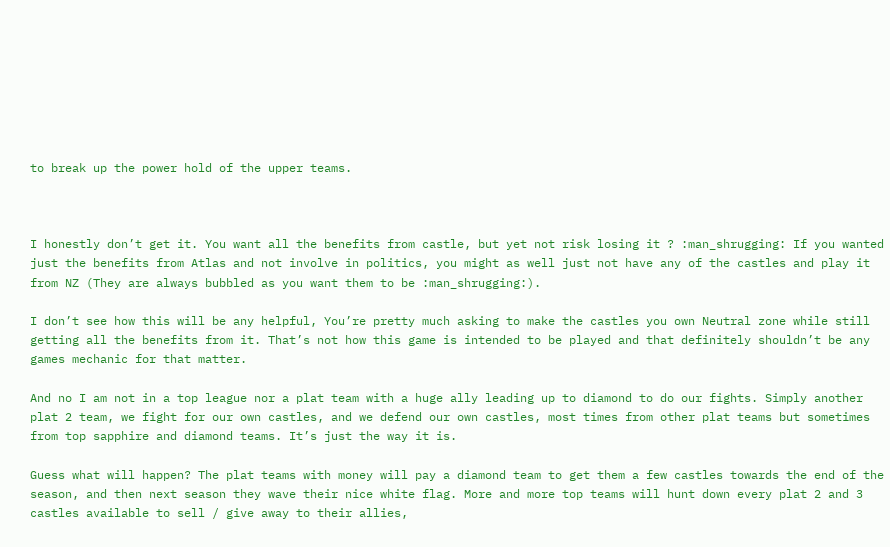to break up the power hold of the upper teams.



I honestly don’t get it. You want all the benefits from castle, but yet not risk losing it ? :man_shrugging: If you wanted just the benefits from Atlas and not involve in politics, you might as well just not have any of the castles and play it from NZ (They are always bubbled as you want them to be :man_shrugging:).

I don’t see how this will be any helpful, You’re pretty much asking to make the castles you own Neutral zone while still getting all the benefits from it. That’s not how this game is intended to be played and that definitely shouldn’t be any games mechanic for that matter.

And no I am not in a top league nor a plat team with a huge ally leading up to diamond to do our fights. Simply another plat 2 team, we fight for our own castles, and we defend our own castles, most times from other plat teams but sometimes from top sapphire and diamond teams. It’s just the way it is.

Guess what will happen? The plat teams with money will pay a diamond team to get them a few castles towards the end of the season, and then next season they wave their nice white flag. More and more top teams will hunt down every plat 2 and 3 castles available to sell / give away to their allies,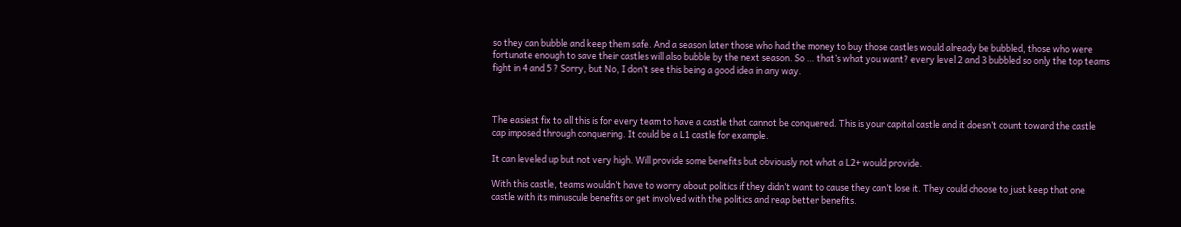so they can bubble and keep them safe. And a season later those who had the money to buy those castles would already be bubbled, those who were fortunate enough to save their castles will also bubble by the next season. So … that’s what you want? every level 2 and 3 bubbled so only the top teams fight in 4 and 5 ? Sorry, but No, I don’t see this being a good idea in any way.



The easiest fix to all this is for every team to have a castle that cannot be conquered. This is your capital castle and it doesn’t count toward the castle cap imposed through conquering. It could be a L1 castle for example.

It can leveled up but not very high. Will provide some benefits but obviously not what a L2+ would provide.

With this castle, teams wouldn’t have to worry about politics if they didn’t want to cause they can’t lose it. They could choose to just keep that one castle with its minuscule benefits or get involved with the politics and reap better benefits.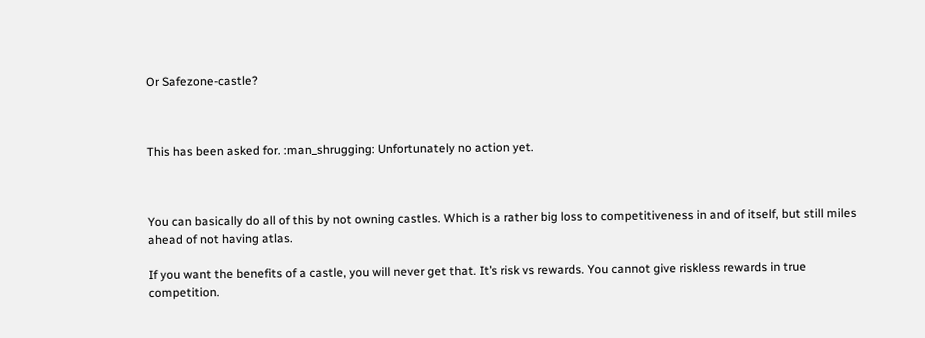Or Safezone-castle?



This has been asked for. :man_shrugging: Unfortunately no action yet.



You can basically do all of this by not owning castles. Which is a rather big loss to competitiveness in and of itself, but still miles ahead of not having atlas.

If you want the benefits of a castle, you will never get that. It’s risk vs rewards. You cannot give riskless rewards in true competition.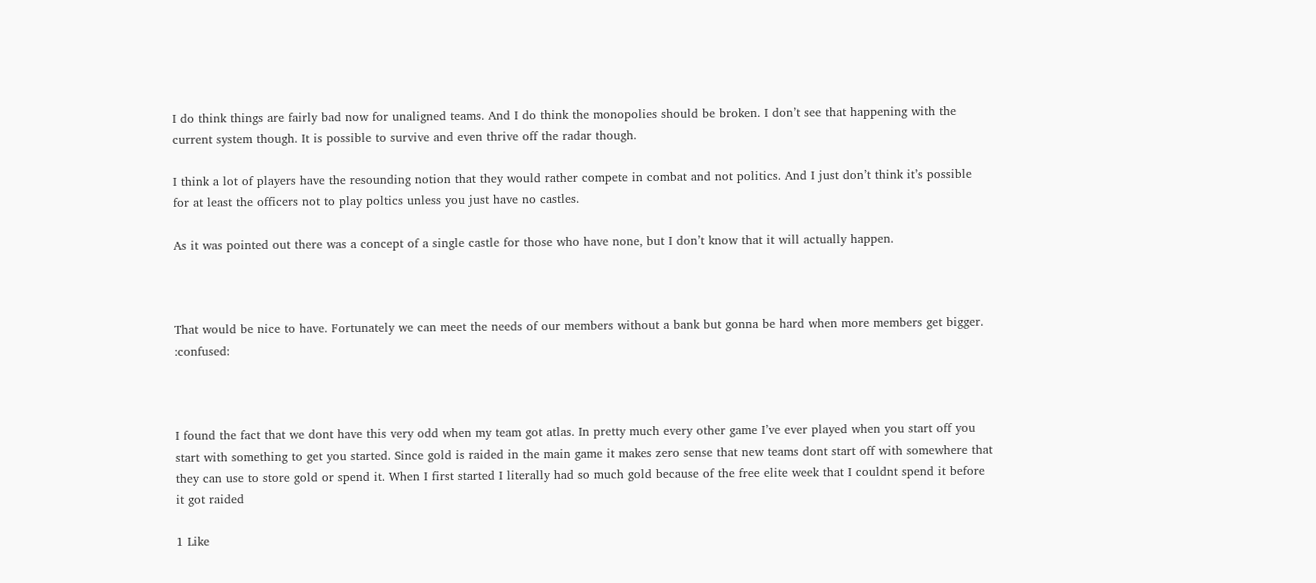I do think things are fairly bad now for unaligned teams. And I do think the monopolies should be broken. I don’t see that happening with the current system though. It is possible to survive and even thrive off the radar though.

I think a lot of players have the resounding notion that they would rather compete in combat and not politics. And I just don’t think it’s possible for at least the officers not to play poltics unless you just have no castles.

As it was pointed out there was a concept of a single castle for those who have none, but I don’t know that it will actually happen.



That would be nice to have. Fortunately we can meet the needs of our members without a bank but gonna be hard when more members get bigger. :confused:



I found the fact that we dont have this very odd when my team got atlas. In pretty much every other game I’ve ever played when you start off you start with something to get you started. Since gold is raided in the main game it makes zero sense that new teams dont start off with somewhere that they can use to store gold or spend it. When I first started I literally had so much gold because of the free elite week that I couldnt spend it before it got raided

1 Like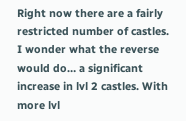Right now there are a fairly restricted number of castles. I wonder what the reverse would do… a significant increase in lvl 2 castles. With more lvl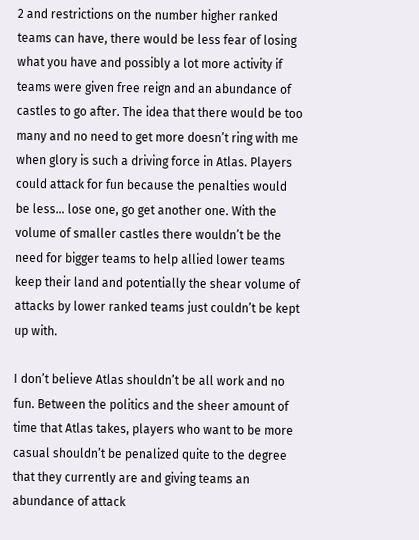2 and restrictions on the number higher ranked teams can have, there would be less fear of losing what you have and possibly a lot more activity if teams were given free reign and an abundance of castles to go after. The idea that there would be too many and no need to get more doesn’t ring with me when glory is such a driving force in Atlas. Players could attack for fun because the penalties would be less… lose one, go get another one. With the volume of smaller castles there wouldn’t be the need for bigger teams to help allied lower teams keep their land and potentially the shear volume of attacks by lower ranked teams just couldn’t be kept up with.

I don’t believe Atlas shouldn’t be all work and no fun. Between the politics and the sheer amount of time that Atlas takes, players who want to be more casual shouldn’t be penalized quite to the degree that they currently are and giving teams an abundance of attack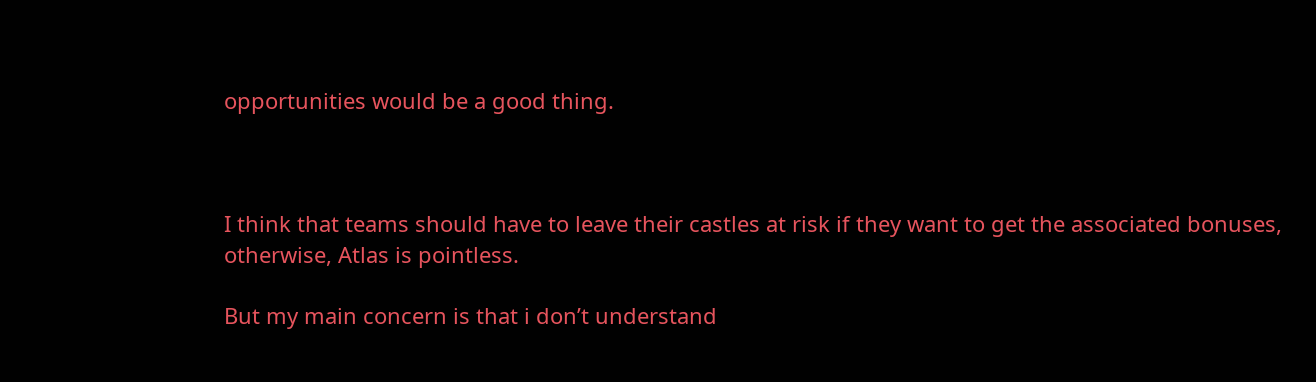opportunities would be a good thing.



I think that teams should have to leave their castles at risk if they want to get the associated bonuses, otherwise, Atlas is pointless.

But my main concern is that i don’t understand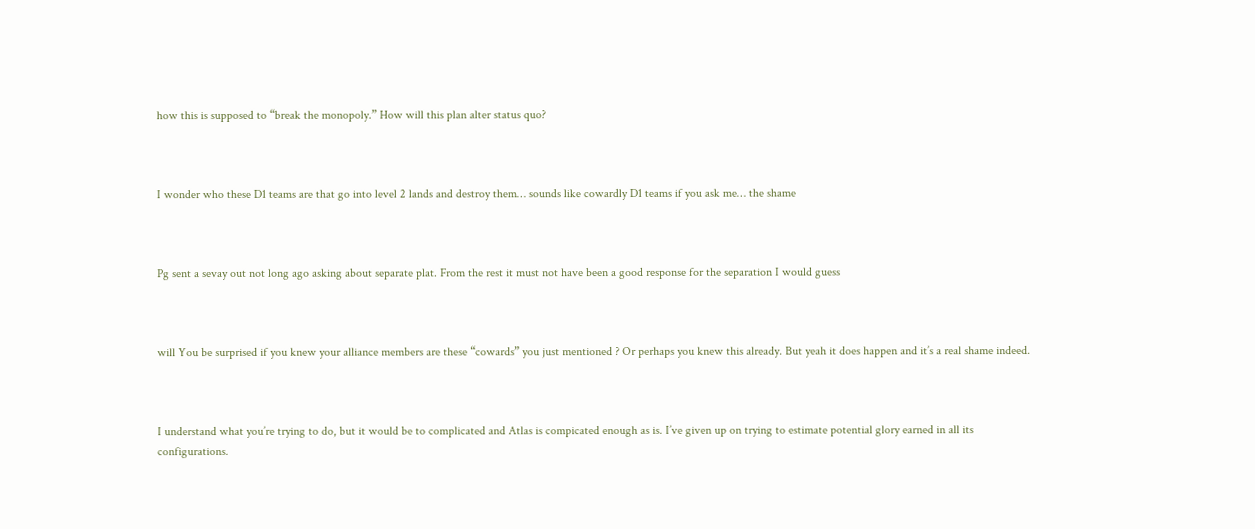how this is supposed to “break the monopoly.” How will this plan alter status quo?



I wonder who these D1 teams are that go into level 2 lands and destroy them… sounds like cowardly D1 teams if you ask me… the shame



Pg sent a sevay out not long ago asking about separate plat. From the rest it must not have been a good response for the separation I would guess



will You be surprised if you knew your alliance members are these “cowards” you just mentioned ? Or perhaps you knew this already. But yeah it does happen and it’s a real shame indeed.



I understand what you’re trying to do, but it would be to complicated and Atlas is compicated enough as is. I’ve given up on trying to estimate potential glory earned in all its configurations.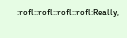:rofl::rofl::rofl::rofl:Really,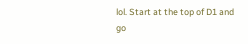lol. Start at the top of D1 and go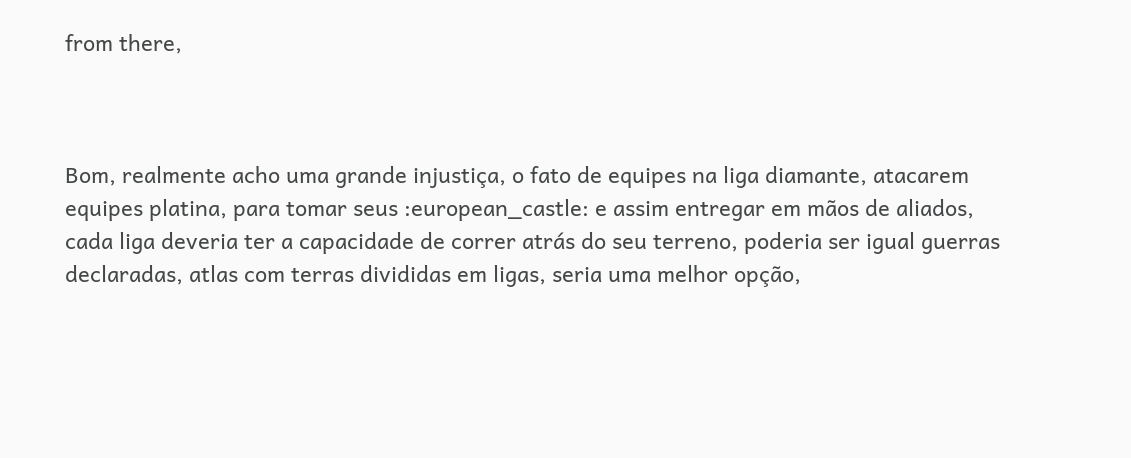from there,



Bom, realmente acho uma grande injustiça, o fato de equipes na liga diamante, atacarem equipes platina, para tomar seus :european_castle: e assim entregar em mãos de aliados, cada liga deveria ter a capacidade de correr atrás do seu terreno, poderia ser igual guerras declaradas, atlas com terras divididas em ligas, seria uma melhor opção,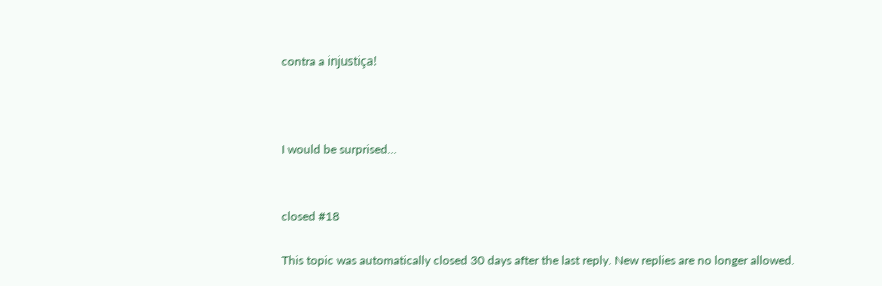contra a injustiça!



I would be surprised…


closed #18

This topic was automatically closed 30 days after the last reply. New replies are no longer allowed.